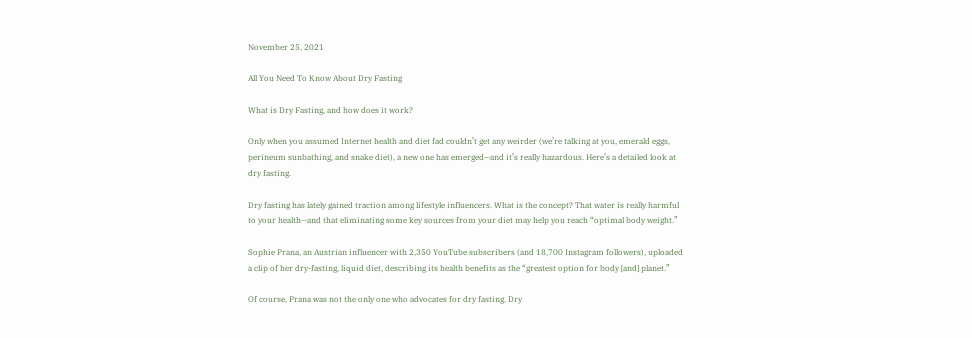November 25, 2021

All You Need To Know About Dry Fasting

What is Dry Fasting, and how does it work?

Only when you assumed Internet health and diet fad couldn’t get any weirder (we’re talking at you, emerald eggs, perineum sunbathing, and snake diet), a new one has emerged—and it’s really hazardous. Here’s a detailed look at dry fasting.

Dry fasting has lately gained traction among lifestyle influencers. What is the concept? That water is really harmful to your health—and that eliminating some key sources from your diet may help you reach “optimal body weight.”

Sophie Prana, an Austrian influencer with 2,350 YouTube subscribers (and 18,700 Instagram followers), uploaded a clip of her dry-fasting, liquid diet, describing its health benefits as the “greatest option for body [and] planet.”

Of course, Prana was not the only one who advocates for dry fasting. Dry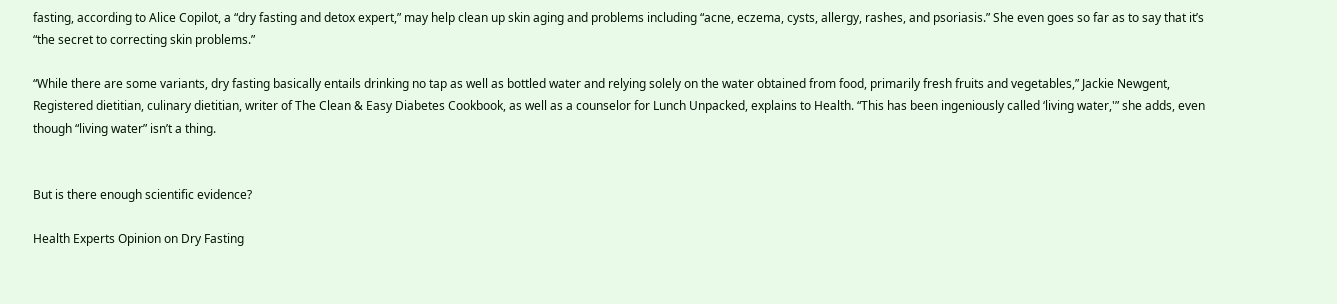fasting, according to Alice Copilot, a “dry fasting and detox expert,” may help clean up skin aging and problems including “acne, eczema, cysts, allergy, rashes, and psoriasis.” She even goes so far as to say that it’s “the secret to correcting skin problems.”

“While there are some variants, dry fasting basically entails drinking no tap as well as bottled water and relying solely on the water obtained from food, primarily fresh fruits and vegetables,” Jackie Newgent, Registered dietitian, culinary dietitian, writer of The Clean & Easy Diabetes Cookbook, as well as a counselor for Lunch Unpacked, explains to Health. “This has been ingeniously called ‘living water,'” she adds, even though “living water” isn’t a thing.


But is there enough scientific evidence?

Health Experts Opinion on Dry Fasting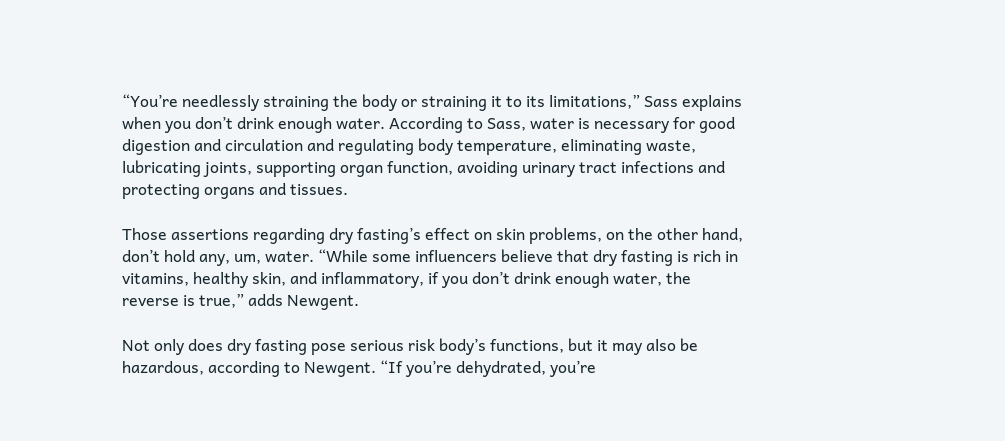“You’re needlessly straining the body or straining it to its limitations,” Sass explains when you don’t drink enough water. According to Sass, water is necessary for good digestion and circulation and regulating body temperature, eliminating waste, lubricating joints, supporting organ function, avoiding urinary tract infections and protecting organs and tissues.

Those assertions regarding dry fasting’s effect on skin problems, on the other hand, don’t hold any, um, water. “While some influencers believe that dry fasting is rich in vitamins, healthy skin, and inflammatory, if you don’t drink enough water, the reverse is true,” adds Newgent.

Not only does dry fasting pose serious risk body’s functions, but it may also be hazardous, according to Newgent. “If you’re dehydrated, you’re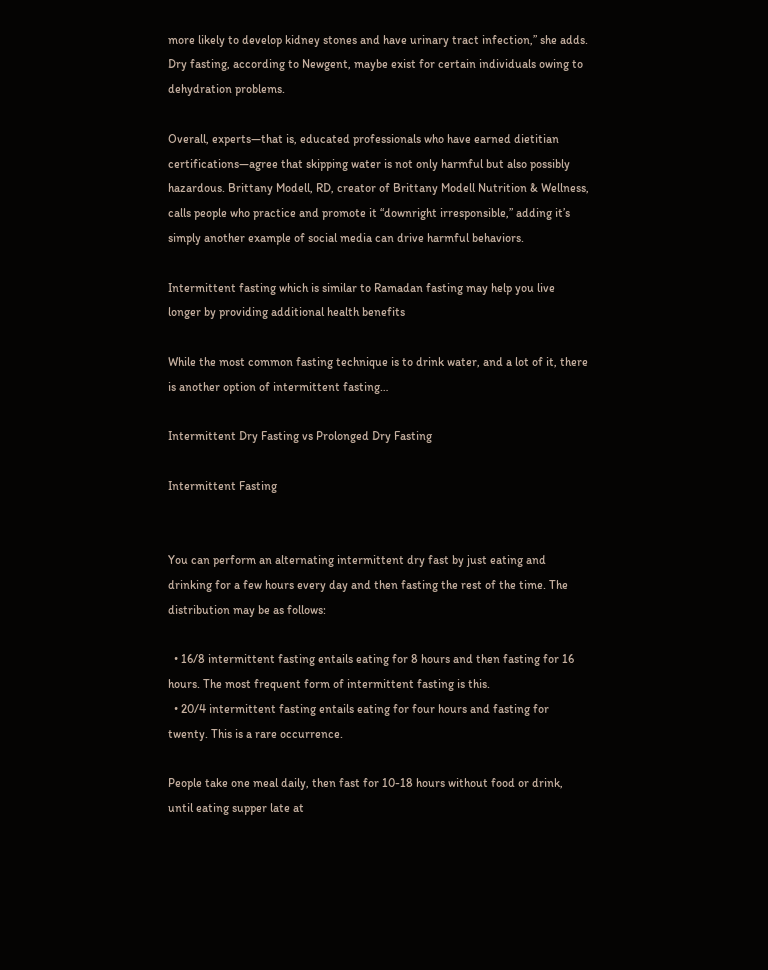more likely to develop kidney stones and have urinary tract infection,” she adds. Dry fasting, according to Newgent, maybe exist for certain individuals owing to dehydration problems.

Overall, experts—that is, educated professionals who have earned dietitian certifications—agree that skipping water is not only harmful but also possibly hazardous. Brittany Modell, RD, creator of Brittany Modell Nutrition & Wellness, calls people who practice and promote it “downright irresponsible,” adding it’s simply another example of social media can drive harmful behaviors.

Intermittent fasting which is similar to Ramadan fasting may help you live longer by providing additional health benefits

While the most common fasting technique is to drink water, and a lot of it, there is another option of intermittent fasting…

Intermittent Dry Fasting vs Prolonged Dry Fasting

Intermittent Fasting


You can perform an alternating intermittent dry fast by just eating and drinking for a few hours every day and then fasting the rest of the time. The distribution may be as follows:

  • 16/8 intermittent fasting entails eating for 8 hours and then fasting for 16 hours. The most frequent form of intermittent fasting is this.
  • 20/4 intermittent fasting entails eating for four hours and fasting for twenty. This is a rare occurrence.

People take one meal daily, then fast for 10-18 hours without food or drink, until eating supper late at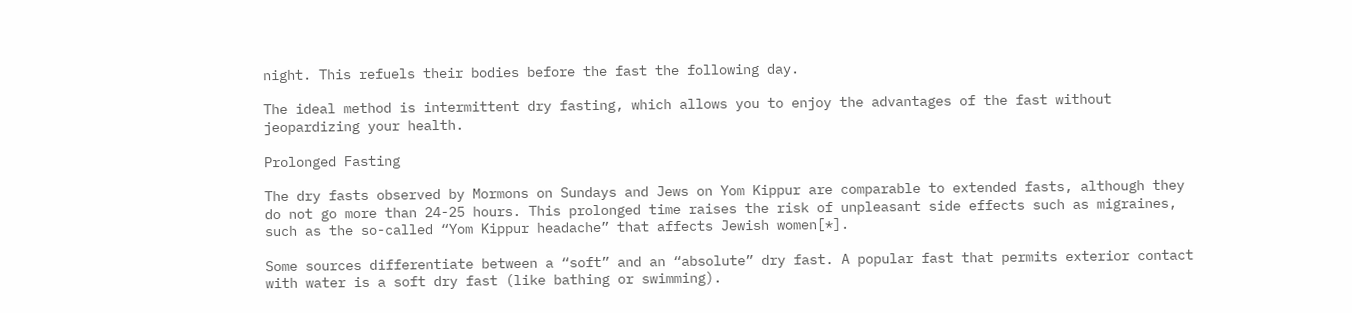night. This refuels their bodies before the fast the following day.

The ideal method is intermittent dry fasting, which allows you to enjoy the advantages of the fast without jeopardizing your health.

Prolonged Fasting

The dry fasts observed by Mormons on Sundays and Jews on Yom Kippur are comparable to extended fasts, although they do not go more than 24-25 hours. This prolonged time raises the risk of unpleasant side effects such as migraines, such as the so-called “Yom Kippur headache” that affects Jewish women[*].

Some sources differentiate between a “soft” and an “absolute” dry fast. A popular fast that permits exterior contact with water is a soft dry fast (like bathing or swimming).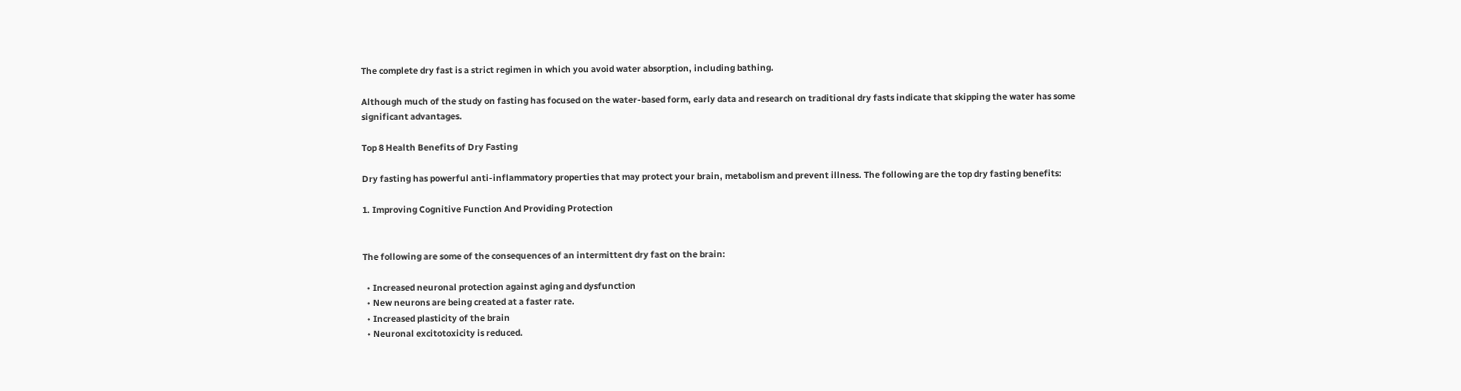The complete dry fast is a strict regimen in which you avoid water absorption, including bathing.

Although much of the study on fasting has focused on the water-based form, early data and research on traditional dry fasts indicate that skipping the water has some significant advantages.

Top 8 Health Benefits of Dry Fasting

Dry fasting has powerful anti-inflammatory properties that may protect your brain, metabolism and prevent illness. The following are the top dry fasting benefits:

1. Improving Cognitive Function And Providing Protection


The following are some of the consequences of an intermittent dry fast on the brain:

  • Increased neuronal protection against aging and dysfunction
  • New neurons are being created at a faster rate.
  • Increased plasticity of the brain
  • Neuronal excitotoxicity is reduced.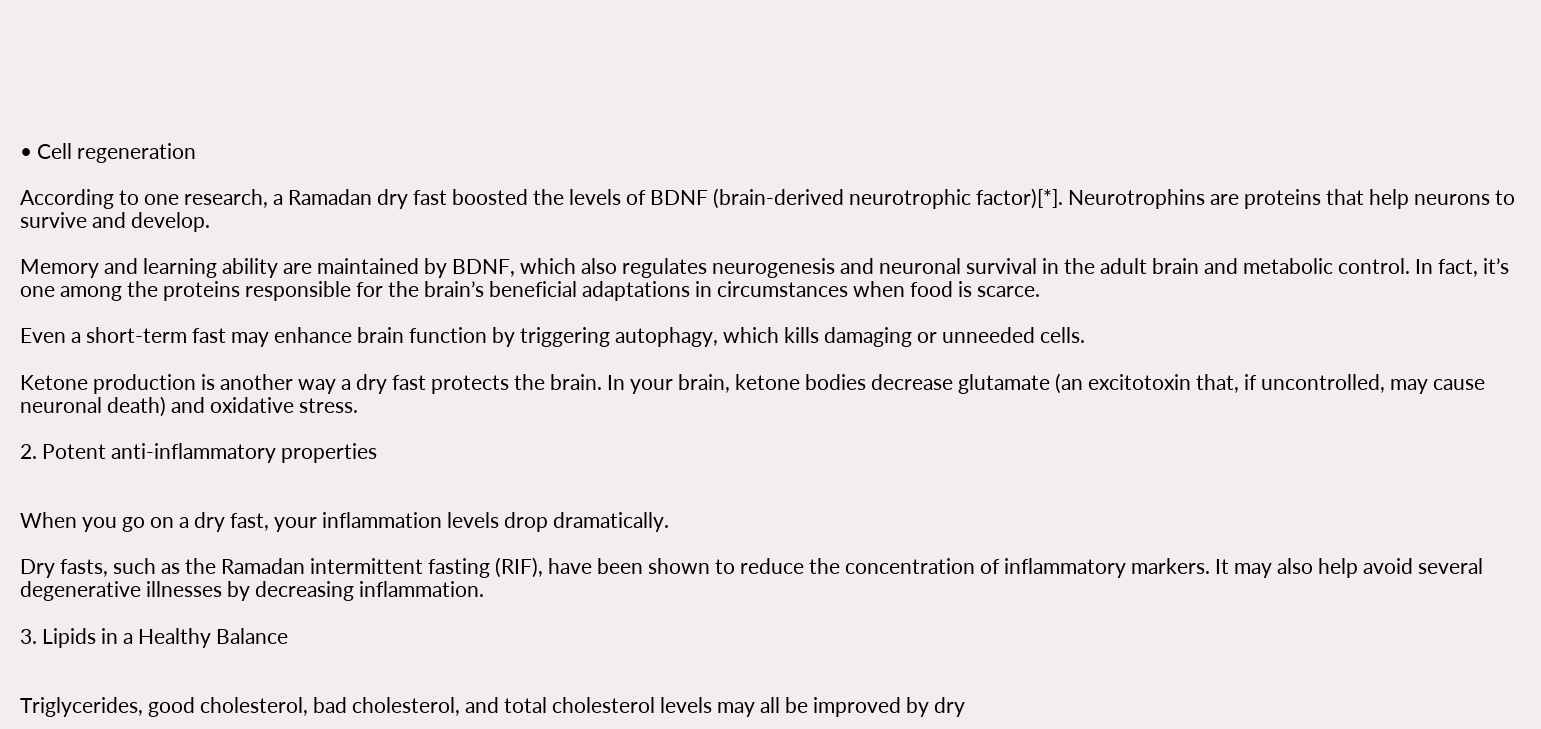• Cell regeneration

According to one research, a Ramadan dry fast boosted the levels of BDNF (brain-derived neurotrophic factor)[*]. Neurotrophins are proteins that help neurons to survive and develop.

Memory and learning ability are maintained by BDNF, which also regulates neurogenesis and neuronal survival in the adult brain and metabolic control. In fact, it’s one among the proteins responsible for the brain’s beneficial adaptations in circumstances when food is scarce.

Even a short-term fast may enhance brain function by triggering autophagy, which kills damaging or unneeded cells.

Ketone production is another way a dry fast protects the brain. In your brain, ketone bodies decrease glutamate (an excitotoxin that, if uncontrolled, may cause neuronal death) and oxidative stress.

2. Potent anti-inflammatory properties


When you go on a dry fast, your inflammation levels drop dramatically.

Dry fasts, such as the Ramadan intermittent fasting (RIF), have been shown to reduce the concentration of inflammatory markers. It may also help avoid several degenerative illnesses by decreasing inflammation.

3. Lipids in a Healthy Balance


Triglycerides, good cholesterol, bad cholesterol, and total cholesterol levels may all be improved by dry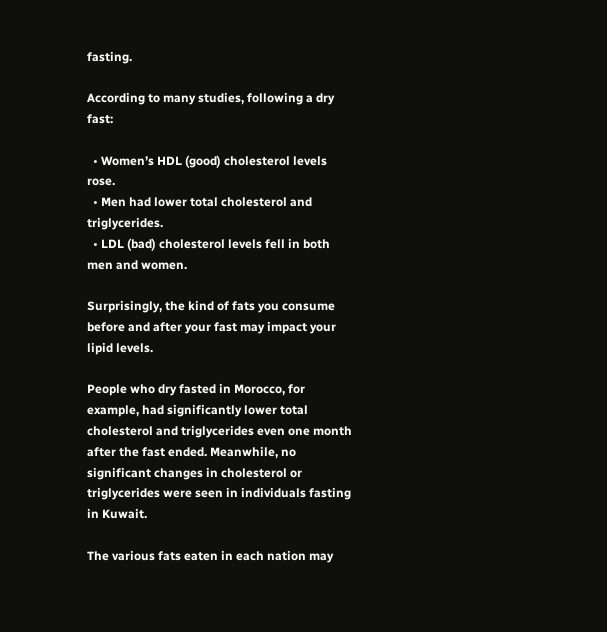fasting.

According to many studies, following a dry fast:

  • Women’s HDL (good) cholesterol levels rose.
  • Men had lower total cholesterol and triglycerides.
  • LDL (bad) cholesterol levels fell in both men and women.

Surprisingly, the kind of fats you consume before and after your fast may impact your lipid levels.

People who dry fasted in Morocco, for example, had significantly lower total cholesterol and triglycerides even one month after the fast ended. Meanwhile, no significant changes in cholesterol or triglycerides were seen in individuals fasting in Kuwait.

The various fats eaten in each nation may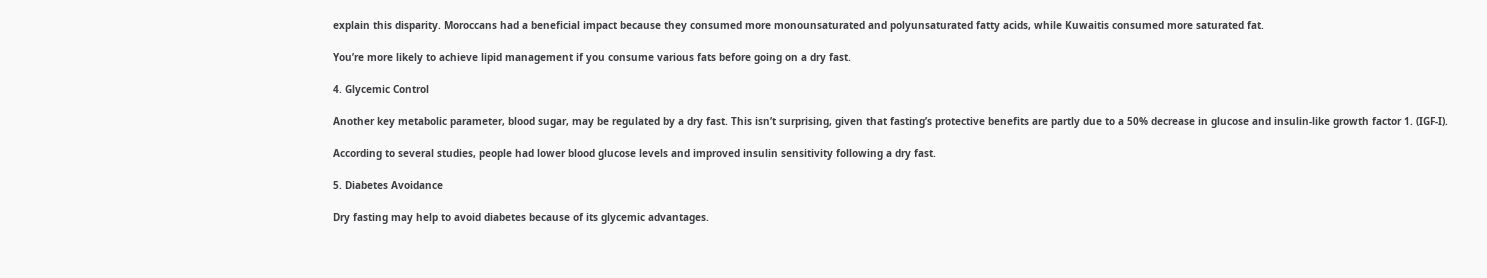explain this disparity. Moroccans had a beneficial impact because they consumed more monounsaturated and polyunsaturated fatty acids, while Kuwaitis consumed more saturated fat.

You’re more likely to achieve lipid management if you consume various fats before going on a dry fast.

4. Glycemic Control

Another key metabolic parameter, blood sugar, may be regulated by a dry fast. This isn’t surprising, given that fasting’s protective benefits are partly due to a 50% decrease in glucose and insulin-like growth factor 1. (IGF-I).

According to several studies, people had lower blood glucose levels and improved insulin sensitivity following a dry fast.

5. Diabetes Avoidance

Dry fasting may help to avoid diabetes because of its glycemic advantages.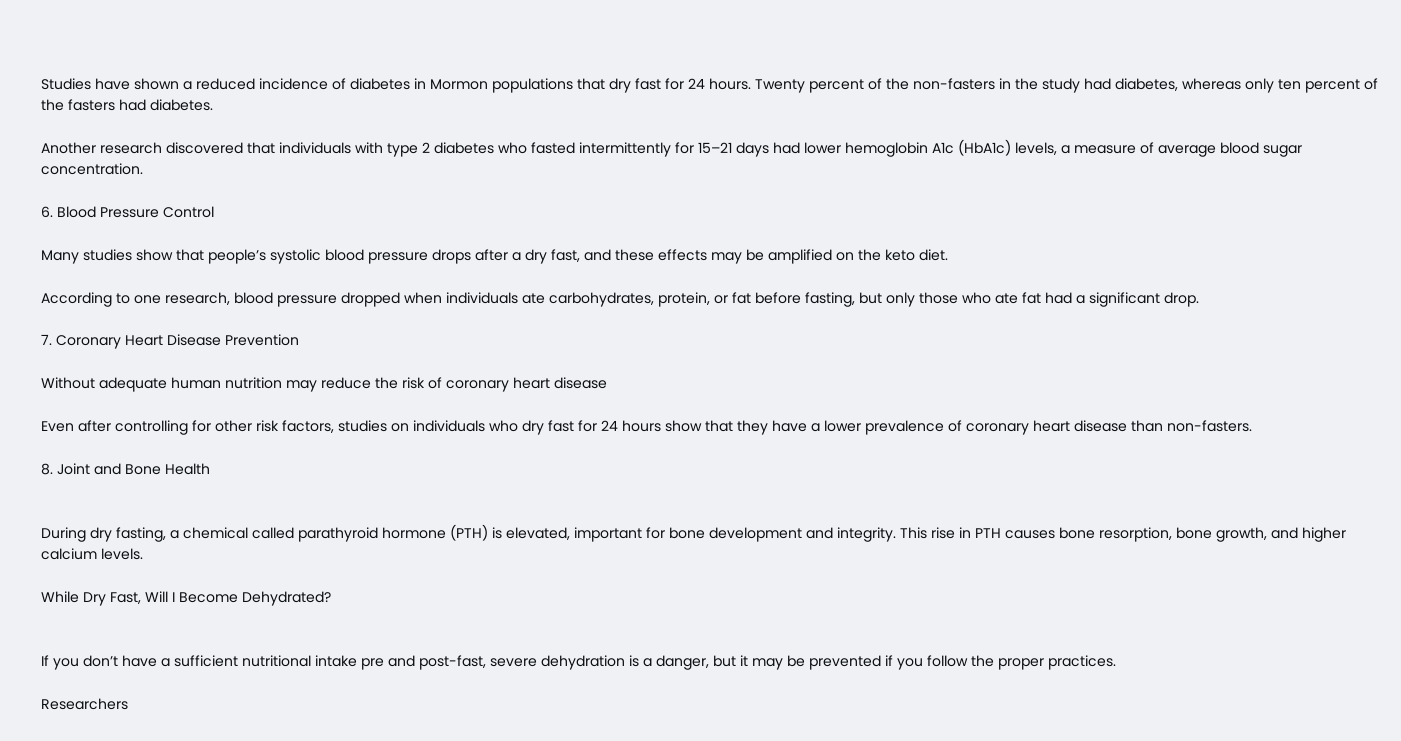Studies have shown a reduced incidence of diabetes in Mormon populations that dry fast for 24 hours. Twenty percent of the non-fasters in the study had diabetes, whereas only ten percent of the fasters had diabetes.

Another research discovered that individuals with type 2 diabetes who fasted intermittently for 15–21 days had lower hemoglobin A1c (HbA1c) levels, a measure of average blood sugar concentration.

6. Blood Pressure Control

Many studies show that people’s systolic blood pressure drops after a dry fast, and these effects may be amplified on the keto diet.

According to one research, blood pressure dropped when individuals ate carbohydrates, protein, or fat before fasting, but only those who ate fat had a significant drop.

7. Coronary Heart Disease Prevention

Without adequate human nutrition may reduce the risk of coronary heart disease

Even after controlling for other risk factors, studies on individuals who dry fast for 24 hours show that they have a lower prevalence of coronary heart disease than non-fasters.

8. Joint and Bone Health


During dry fasting, a chemical called parathyroid hormone (PTH) is elevated, important for bone development and integrity. This rise in PTH causes bone resorption, bone growth, and higher calcium levels.

While Dry Fast, Will I Become Dehydrated?


If you don’t have a sufficient nutritional intake pre and post-fast, severe dehydration is a danger, but it may be prevented if you follow the proper practices.

Researchers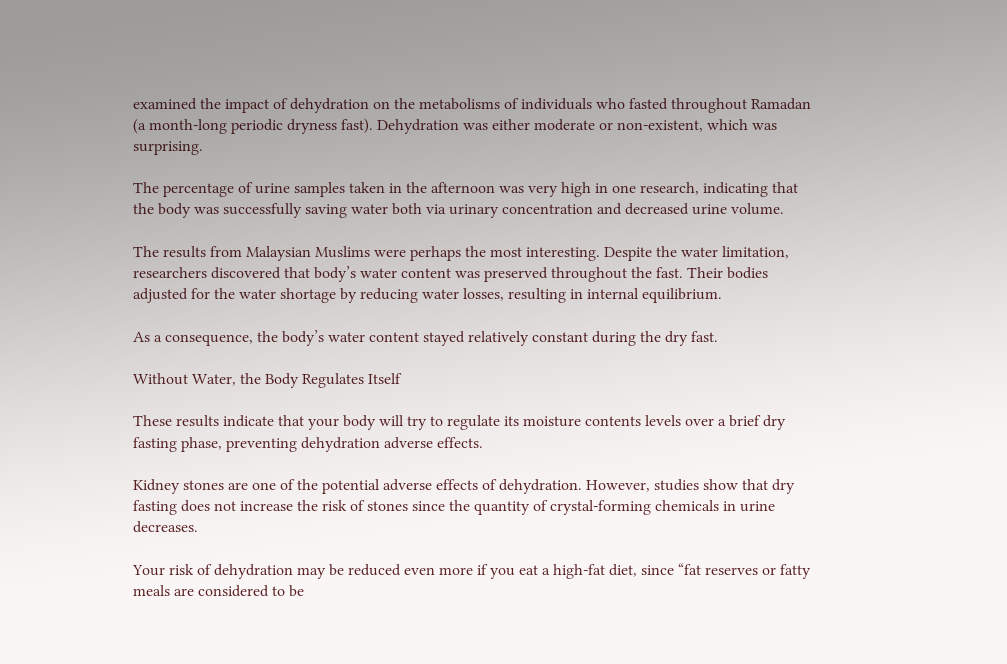examined the impact of dehydration on the metabolisms of individuals who fasted throughout Ramadan (a month-long periodic dryness fast). Dehydration was either moderate or non-existent, which was surprising.

The percentage of urine samples taken in the afternoon was very high in one research, indicating that the body was successfully saving water both via urinary concentration and decreased urine volume.

The results from Malaysian Muslims were perhaps the most interesting. Despite the water limitation, researchers discovered that body’s water content was preserved throughout the fast. Their bodies adjusted for the water shortage by reducing water losses, resulting in internal equilibrium.

As a consequence, the body’s water content stayed relatively constant during the dry fast.

Without Water, the Body Regulates Itself

These results indicate that your body will try to regulate its moisture contents levels over a brief dry fasting phase, preventing dehydration adverse effects.

Kidney stones are one of the potential adverse effects of dehydration. However, studies show that dry fasting does not increase the risk of stones since the quantity of crystal-forming chemicals in urine decreases.

Your risk of dehydration may be reduced even more if you eat a high-fat diet, since “fat reserves or fatty meals are considered to be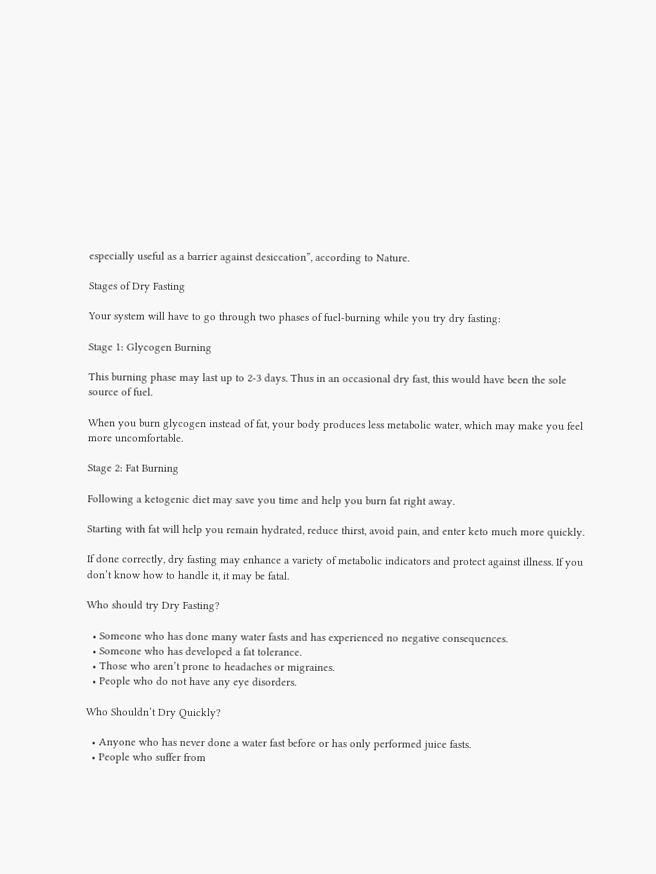especially useful as a barrier against desiccation”, according to Nature.

Stages of Dry Fasting

Your system will have to go through two phases of fuel-burning while you try dry fasting:

Stage 1: Glycogen Burning

This burning phase may last up to 2-3 days. Thus in an occasional dry fast, this would have been the sole source of fuel.

When you burn glycogen instead of fat, your body produces less metabolic water, which may make you feel more uncomfortable.

Stage 2: Fat Burning

Following a ketogenic diet may save you time and help you burn fat right away.

Starting with fat will help you remain hydrated, reduce thirst, avoid pain, and enter keto much more quickly.

If done correctly, dry fasting may enhance a variety of metabolic indicators and protect against illness. If you don’t know how to handle it, it may be fatal.

Who should try Dry Fasting?

  • Someone who has done many water fasts and has experienced no negative consequences.
  • Someone who has developed a fat tolerance.
  • Those who aren’t prone to headaches or migraines.
  • People who do not have any eye disorders.

Who Shouldn’t Dry Quickly?

  • Anyone who has never done a water fast before or has only performed juice fasts.
  • People who suffer from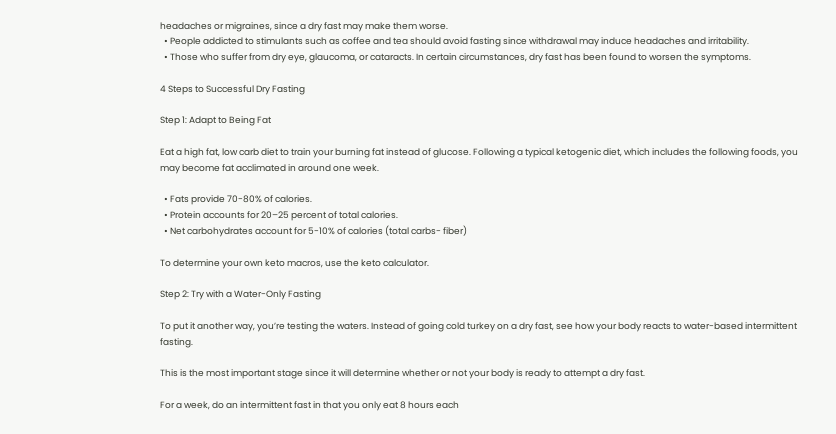headaches or migraines, since a dry fast may make them worse.
  • People addicted to stimulants such as coffee and tea should avoid fasting since withdrawal may induce headaches and irritability.
  • Those who suffer from dry eye, glaucoma, or cataracts. In certain circumstances, dry fast has been found to worsen the symptoms.

4 Steps to Successful Dry Fasting

Step 1: Adapt to Being Fat

Eat a high fat, low carb diet to train your burning fat instead of glucose. Following a typical ketogenic diet, which includes the following foods, you may become fat acclimated in around one week.

  • Fats provide 70-80% of calories.
  • Protein accounts for 20–25 percent of total calories.
  • Net carbohydrates account for 5-10% of calories (total carbs- fiber)

To determine your own keto macros, use the keto calculator.

Step 2: Try with a Water-Only Fasting

To put it another way, you’re testing the waters. Instead of going cold turkey on a dry fast, see how your body reacts to water-based intermittent fasting.

This is the most important stage since it will determine whether or not your body is ready to attempt a dry fast.

For a week, do an intermittent fast in that you only eat 8 hours each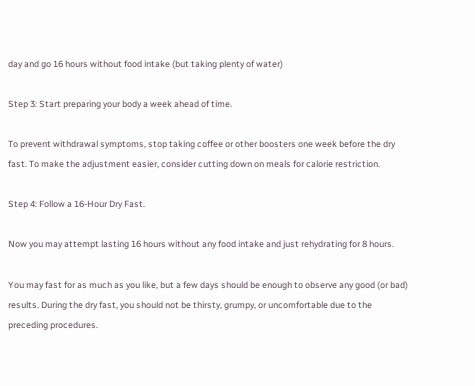day and go 16 hours without food intake (but taking plenty of water)

Step 3: Start preparing your body a week ahead of time.

To prevent withdrawal symptoms, stop taking coffee or other boosters one week before the dry fast. To make the adjustment easier, consider cutting down on meals for calorie restriction.

Step 4: Follow a 16-Hour Dry Fast.

Now you may attempt lasting 16 hours without any food intake and just rehydrating for 8 hours.

You may fast for as much as you like, but a few days should be enough to observe any good (or bad) results. During the dry fast, you should not be thirsty, grumpy, or uncomfortable due to the preceding procedures.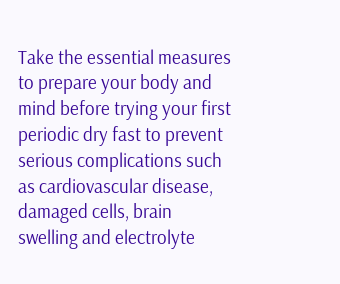Take the essential measures to prepare your body and mind before trying your first periodic dry fast to prevent serious complications such as cardiovascular disease, damaged cells, brain swelling and electrolyte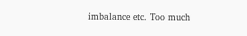imbalance etc. Too much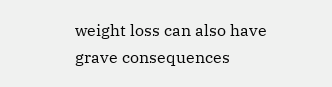weight loss can also have grave consequences